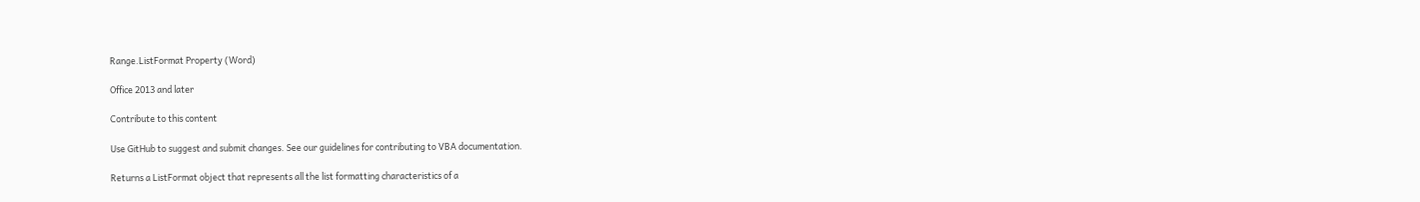Range.ListFormat Property (Word)

Office 2013 and later

Contribute to this content

Use GitHub to suggest and submit changes. See our guidelines for contributing to VBA documentation.

Returns a ListFormat object that represents all the list formatting characteristics of a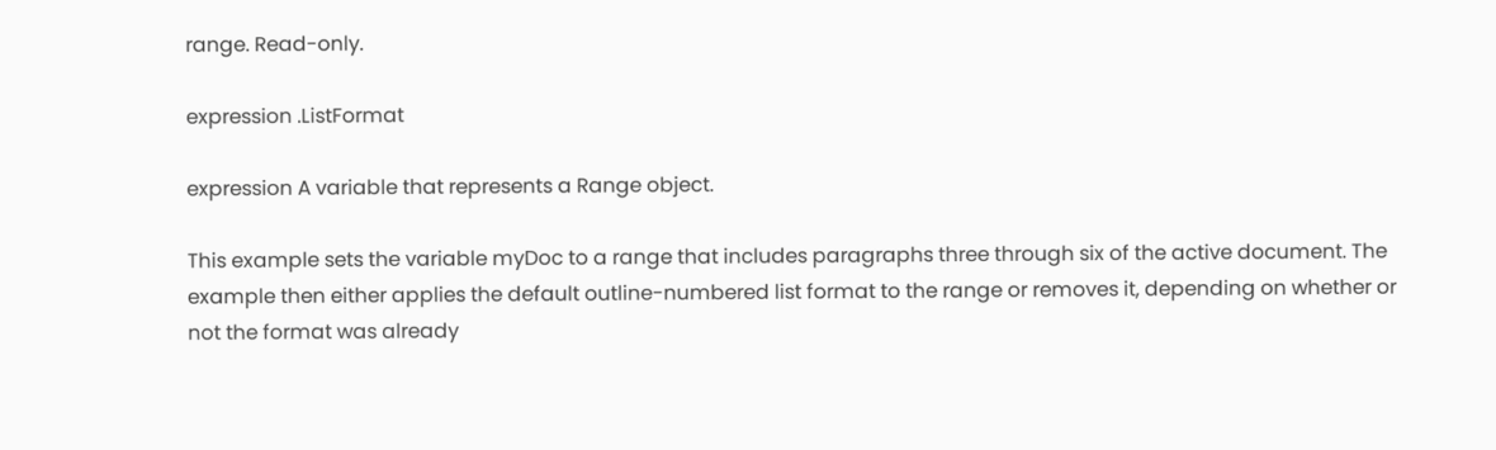range. Read-only.

expression .ListFormat

expression A variable that represents a Range object.

This example sets the variable myDoc to a range that includes paragraphs three through six of the active document. The example then either applies the default outline-numbered list format to the range or removes it, depending on whether or not the format was already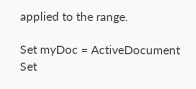applied to the range.

Set myDoc = ActiveDocument
Set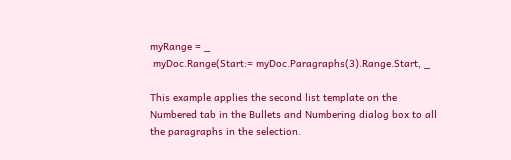myRange = _
 myDoc.Range(Start:= myDoc.Paragraphs(3).Range.Start, _

This example applies the second list template on the Numbered tab in the Bullets and Numbering dialog box to all the paragraphs in the selection.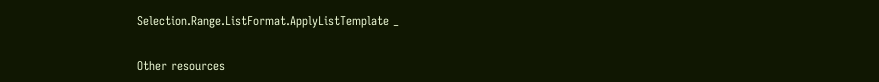Selection.Range.ListFormat.ApplyListTemplate _


Other resources